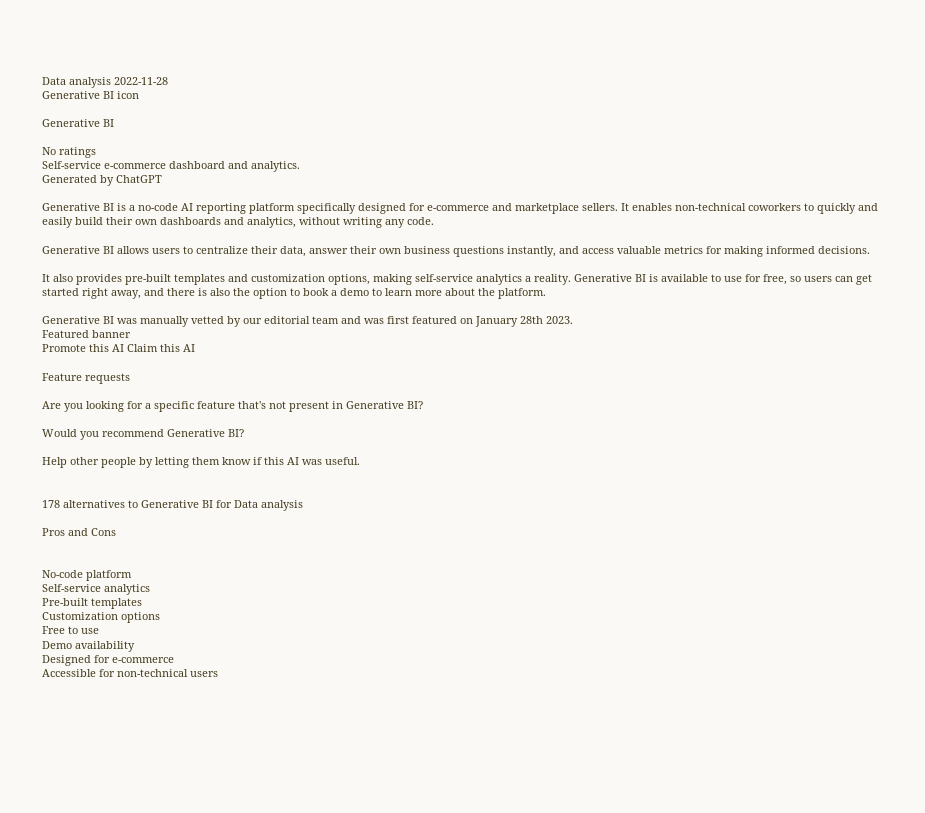Data analysis 2022-11-28
Generative BI icon

Generative BI

No ratings
Self-service e-commerce dashboard and analytics.
Generated by ChatGPT

Generative BI is a no-code AI reporting platform specifically designed for e-commerce and marketplace sellers. It enables non-technical coworkers to quickly and easily build their own dashboards and analytics, without writing any code.

Generative BI allows users to centralize their data, answer their own business questions instantly, and access valuable metrics for making informed decisions.

It also provides pre-built templates and customization options, making self-service analytics a reality. Generative BI is available to use for free, so users can get started right away, and there is also the option to book a demo to learn more about the platform.

Generative BI was manually vetted by our editorial team and was first featured on January 28th 2023.
Featured banner
Promote this AI Claim this AI

Feature requests

Are you looking for a specific feature that's not present in Generative BI?

Would you recommend Generative BI?

Help other people by letting them know if this AI was useful.


178 alternatives to Generative BI for Data analysis

Pros and Cons


No-code platform
Self-service analytics
Pre-built templates
Customization options
Free to use
Demo availability
Designed for e-commerce
Accessible for non-technical users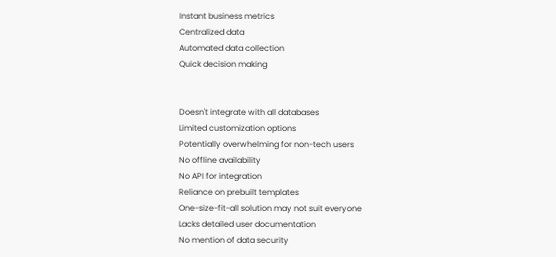Instant business metrics
Centralized data
Automated data collection
Quick decision making


Doesn't integrate with all databases
Limited customization options
Potentially overwhelming for non-tech users
No offline availability
No API for integration
Reliance on prebuilt templates
One-size-fit-all solution may not suit everyone
Lacks detailed user documentation
No mention of data security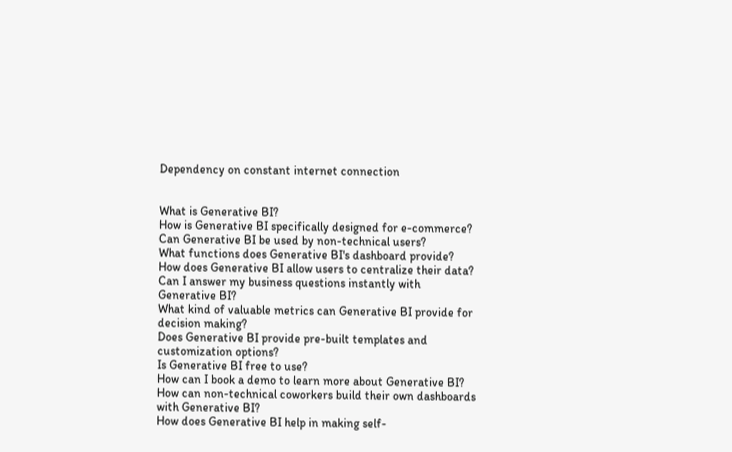Dependency on constant internet connection


What is Generative BI?
How is Generative BI specifically designed for e-commerce?
Can Generative BI be used by non-technical users?
What functions does Generative BI's dashboard provide?
How does Generative BI allow users to centralize their data?
Can I answer my business questions instantly with Generative BI?
What kind of valuable metrics can Generative BI provide for decision making?
Does Generative BI provide pre-built templates and customization options?
Is Generative BI free to use?
How can I book a demo to learn more about Generative BI?
How can non-technical coworkers build their own dashboards with Generative BI?
How does Generative BI help in making self-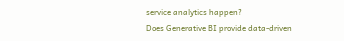service analytics happen?
Does Generative BI provide data-driven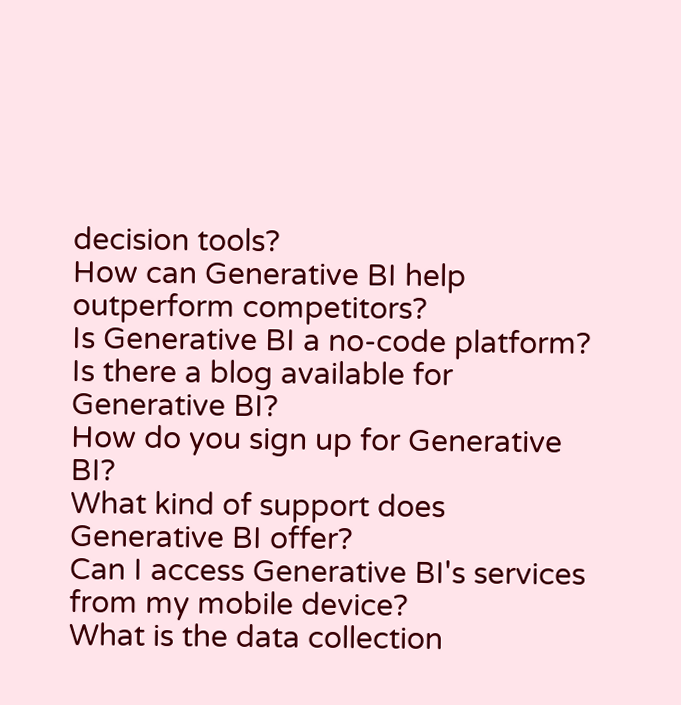decision tools?
How can Generative BI help outperform competitors?
Is Generative BI a no-code platform?
Is there a blog available for Generative BI?
How do you sign up for Generative BI?
What kind of support does Generative BI offer?
Can I access Generative BI's services from my mobile device?
What is the data collection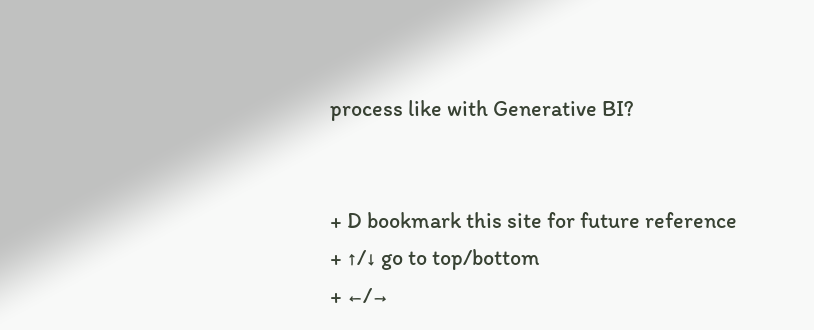process like with Generative BI?


+ D bookmark this site for future reference
+ ↑/↓ go to top/bottom
+ ←/→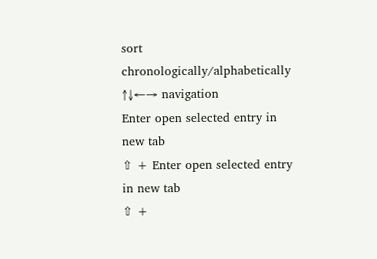sort chronologically/alphabetically
↑↓←→ navigation
Enter open selected entry in new tab
⇧ + Enter open selected entry in new tab
⇧ +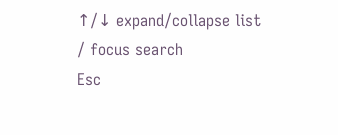↑/↓ expand/collapse list
/ focus search
Esc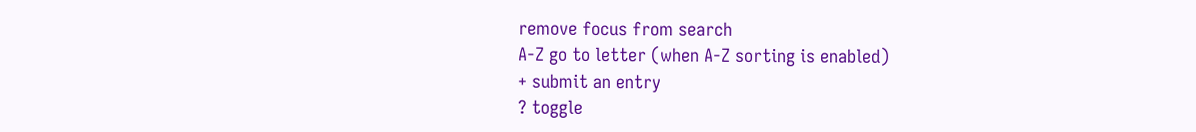remove focus from search
A-Z go to letter (when A-Z sorting is enabled)
+ submit an entry
? toggle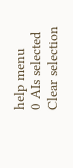help menu
0 AIs selected
Clear selection